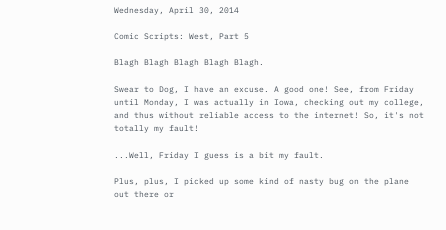Wednesday, April 30, 2014

Comic Scripts: West, Part 5

Blagh Blagh Blagh Blagh Blagh.

Swear to Dog, I have an excuse. A good one! See, from Friday until Monday, I was actually in Iowa, checking out my college, and thus without reliable access to the internet! So, it's not totally my fault!

...Well, Friday I guess is a bit my fault.

Plus, plus, I picked up some kind of nasty bug on the plane out there or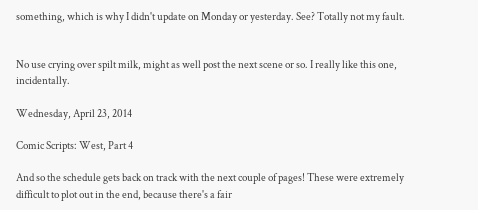something, which is why I didn't update on Monday or yesterday. See? Totally not my fault.


No use crying over spilt milk, might as well post the next scene or so. I really like this one, incidentally.

Wednesday, April 23, 2014

Comic Scripts: West, Part 4

And so the schedule gets back on track with the next couple of pages! These were extremely difficult to plot out in the end, because there's a fair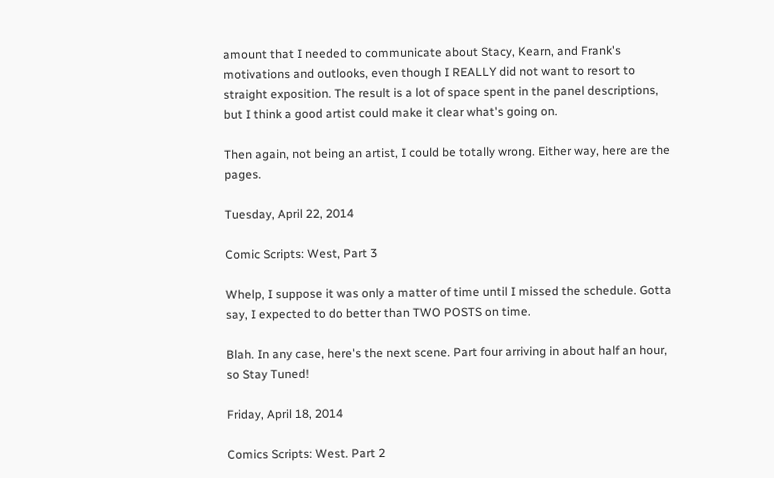amount that I needed to communicate about Stacy, Kearn, and Frank's motivations and outlooks, even though I REALLY did not want to resort to straight exposition. The result is a lot of space spent in the panel descriptions, but I think a good artist could make it clear what's going on.

Then again, not being an artist, I could be totally wrong. Either way, here are the pages.

Tuesday, April 22, 2014

Comic Scripts: West, Part 3

Whelp, I suppose it was only a matter of time until I missed the schedule. Gotta say, I expected to do better than TWO POSTS on time.

Blah. In any case, here's the next scene. Part four arriving in about half an hour, so Stay Tuned!

Friday, April 18, 2014

Comics Scripts: West. Part 2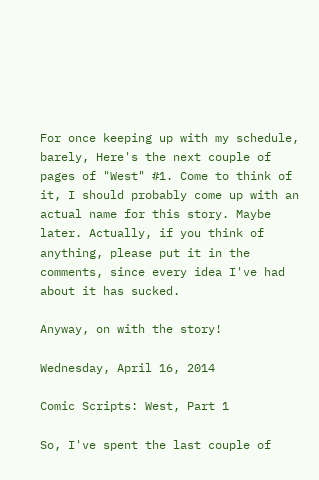For once keeping up with my schedule, barely, Here's the next couple of pages of "West" #1. Come to think of it, I should probably come up with an actual name for this story. Maybe later. Actually, if you think of anything, please put it in the comments, since every idea I've had about it has sucked.

Anyway, on with the story!

Wednesday, April 16, 2014

Comic Scripts: West, Part 1

So, I've spent the last couple of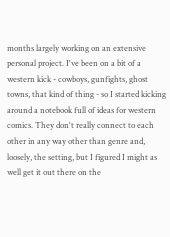months largely working on an extensive personal project. I've been on a bit of a western kick - cowboys, gunfights, ghost towns, that kind of thing - so I started kicking around a notebook full of ideas for western comics. They don't really connect to each other in any way other than genre and, loosely, the setting, but I figured I might as well get it out there on the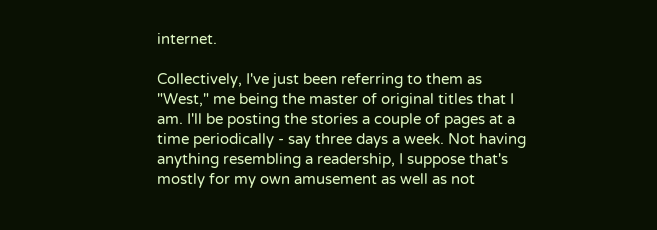internet.

Collectively, I've just been referring to them as "West," me being the master of original titles that I am. I'll be posting the stories a couple of pages at a time periodically - say three days a week. Not having anything resembling a readership, I suppose that's mostly for my own amusement as well as not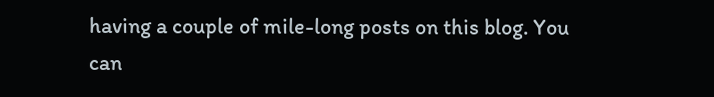having a couple of mile-long posts on this blog. You can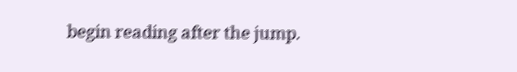begin reading after the jump.